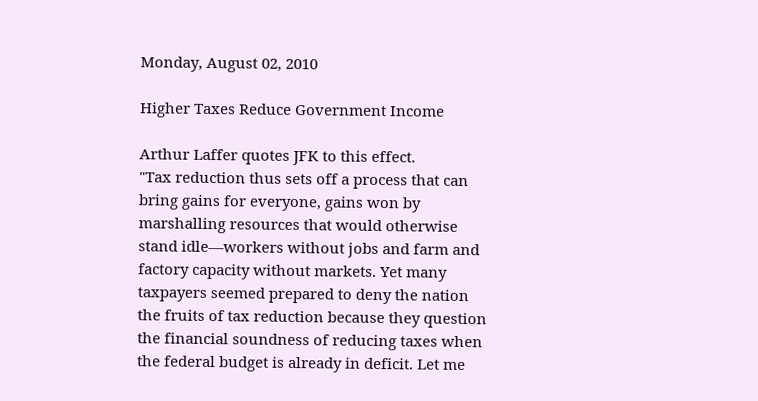Monday, August 02, 2010

Higher Taxes Reduce Government Income

Arthur Laffer quotes JFK to this effect.
"Tax reduction thus sets off a process that can bring gains for everyone, gains won by marshalling resources that would otherwise stand idle—workers without jobs and farm and factory capacity without markets. Yet many taxpayers seemed prepared to deny the nation the fruits of tax reduction because they question the financial soundness of reducing taxes when the federal budget is already in deficit. Let me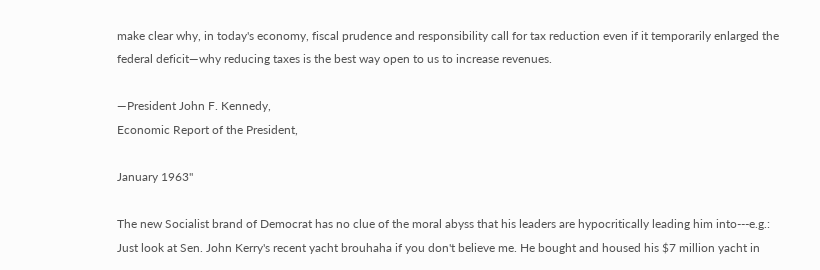make clear why, in today's economy, fiscal prudence and responsibility call for tax reduction even if it temporarily enlarged the federal deficit—why reducing taxes is the best way open to us to increase revenues.

—President John F. Kennedy,
Economic Report of the President,

January 1963"

The new Socialist brand of Democrat has no clue of the moral abyss that his leaders are hypocritically leading him into---e.g.:
Just look at Sen. John Kerry's recent yacht brouhaha if you don't believe me. He bought and housed his $7 million yacht in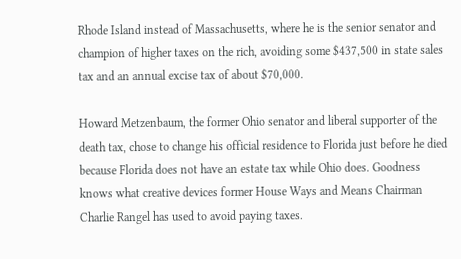Rhode Island instead of Massachusetts, where he is the senior senator and champion of higher taxes on the rich, avoiding some $437,500 in state sales tax and an annual excise tax of about $70,000.

Howard Metzenbaum, the former Ohio senator and liberal supporter of the death tax, chose to change his official residence to Florida just before he died because Florida does not have an estate tax while Ohio does. Goodness knows what creative devices former House Ways and Means Chairman Charlie Rangel has used to avoid paying taxes.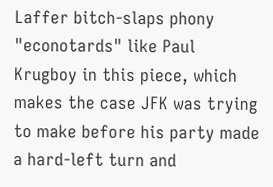Laffer bitch-slaps phony "econotards" like Paul Krugboy in this piece, which makes the case JFK was trying to make before his party made a hard-left turn and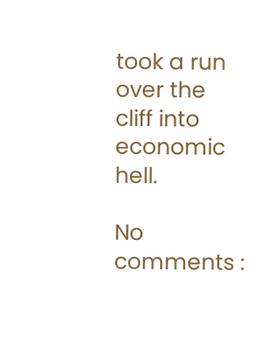took a run over the cliff into economic hell.

No comments :